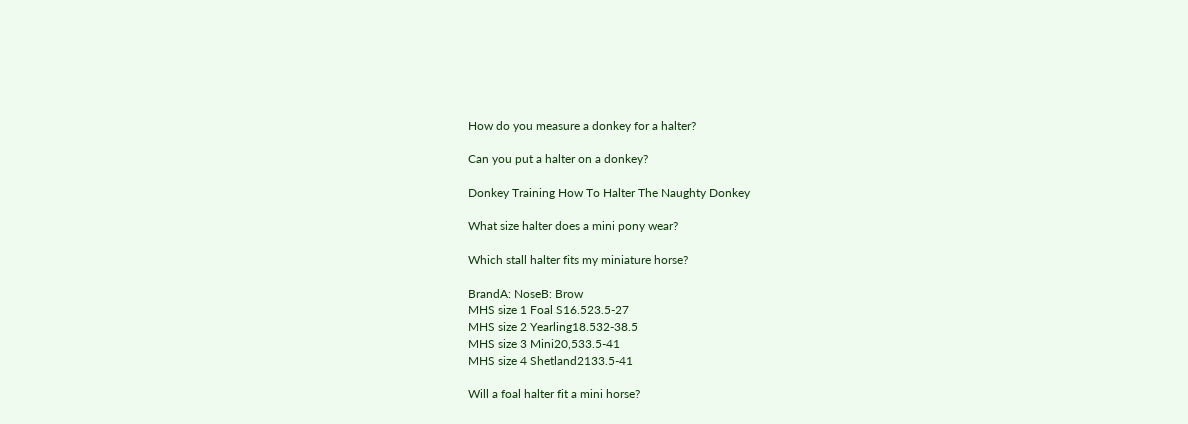How do you measure a donkey for a halter?

Can you put a halter on a donkey?

Donkey Training How To Halter The Naughty Donkey

What size halter does a mini pony wear?

Which stall halter fits my miniature horse?

BrandA: NoseB: Brow
MHS size 1 Foal S16.523.5-27
MHS size 2 Yearling18.532-38.5
MHS size 3 Mini20,533.5-41
MHS size 4 Shetland2133.5-41

Will a foal halter fit a mini horse?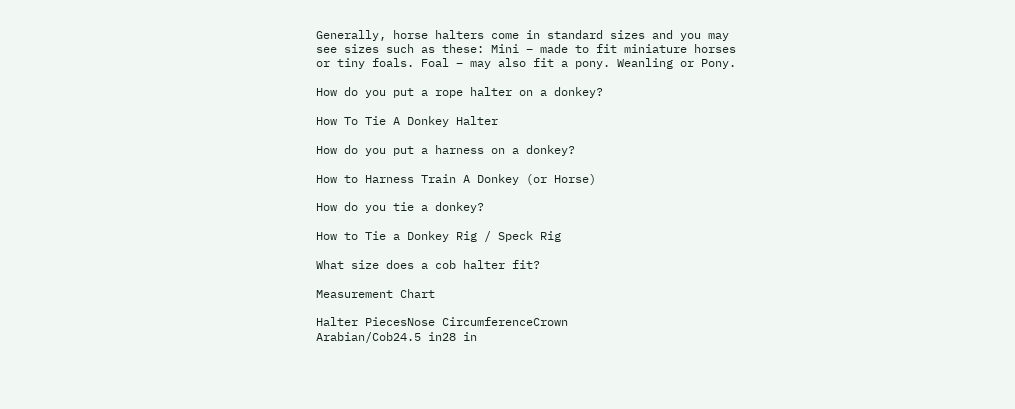Generally, horse halters come in standard sizes and you may see sizes such as these: Mini – made to fit miniature horses or tiny foals. Foal – may also fit a pony. Weanling or Pony.

How do you put a rope halter on a donkey?

How To Tie A Donkey Halter

How do you put a harness on a donkey?

How to Harness Train A Donkey (or Horse)

How do you tie a donkey?

How to Tie a Donkey Rig / Speck Rig

What size does a cob halter fit?

Measurement Chart

Halter PiecesNose CircumferenceCrown
Arabian/Cob24.5 in28 in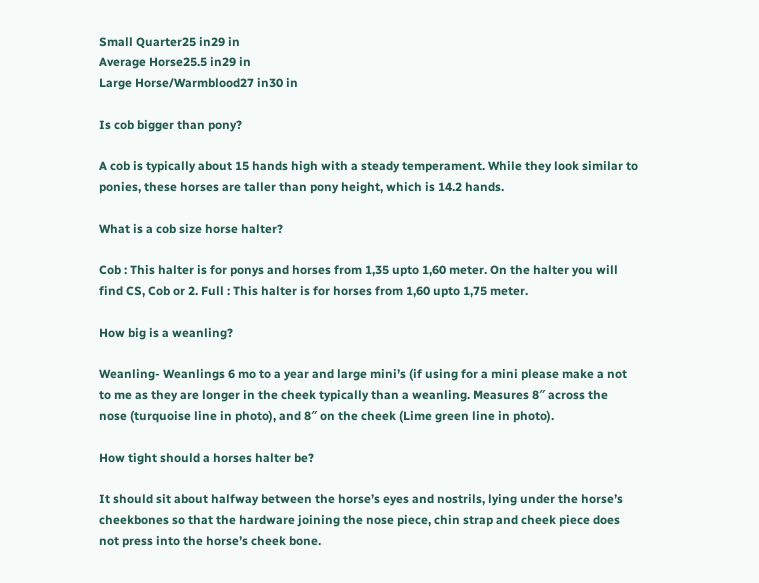Small Quarter25 in29 in
Average Horse25.5 in29 in
Large Horse/Warmblood27 in30 in

Is cob bigger than pony?

A cob is typically about 15 hands high with a steady temperament. While they look similar to ponies, these horses are taller than pony height, which is 14.2 hands.

What is a cob size horse halter?

Cob : This halter is for ponys and horses from 1,35 upto 1,60 meter. On the halter you will find CS, Cob or 2. Full : This halter is for horses from 1,60 upto 1,75 meter.

How big is a weanling?

Weanling- Weanlings 6 mo to a year and large mini’s (if using for a mini please make a not to me as they are longer in the cheek typically than a weanling. Measures 8″ across the nose (turquoise line in photo), and 8″ on the cheek (Lime green line in photo).

How tight should a horses halter be?

It should sit about halfway between the horse’s eyes and nostrils, lying under the horse’s cheekbones so that the hardware joining the nose piece, chin strap and cheek piece does not press into the horse’s cheek bone.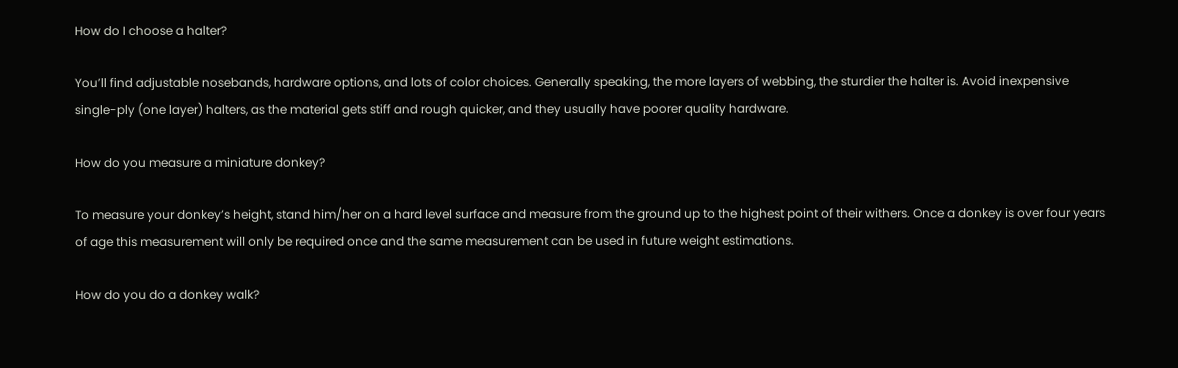How do I choose a halter?

You’ll find adjustable nosebands, hardware options, and lots of color choices. Generally speaking, the more layers of webbing, the sturdier the halter is. Avoid inexpensive single-ply (one layer) halters, as the material gets stiff and rough quicker, and they usually have poorer quality hardware.

How do you measure a miniature donkey?

To measure your donkey’s height, stand him/her on a hard level surface and measure from the ground up to the highest point of their withers. Once a donkey is over four years of age this measurement will only be required once and the same measurement can be used in future weight estimations.

How do you do a donkey walk?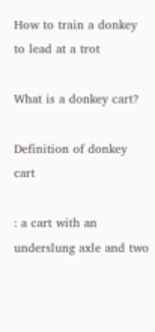How to train a donkey to lead at a trot

What is a donkey cart?

Definition of donkey cart

: a cart with an underslung axle and two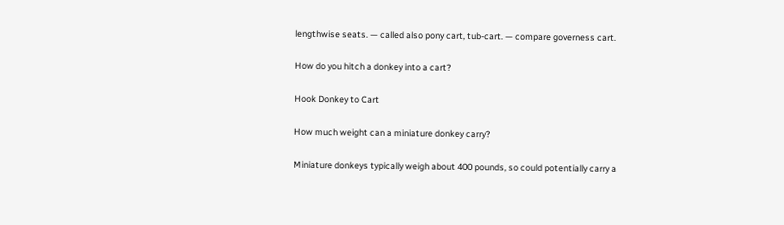lengthwise seats. — called also pony cart, tub-cart. — compare governess cart.

How do you hitch a donkey into a cart?

Hook Donkey to Cart

How much weight can a miniature donkey carry?

Miniature donkeys typically weigh about 400 pounds, so could potentially carry a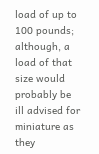load of up to 100 pounds; although, a load of that size would probably be ill advised for miniature as they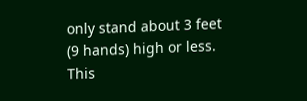only stand about 3 feet (9 hands) high or less. This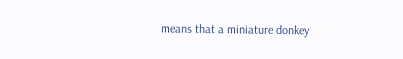means that a miniature donkey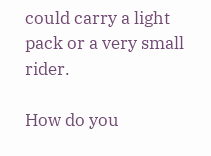could carry a light pack or a very small rider.

How do you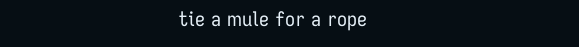tie a mule for a rope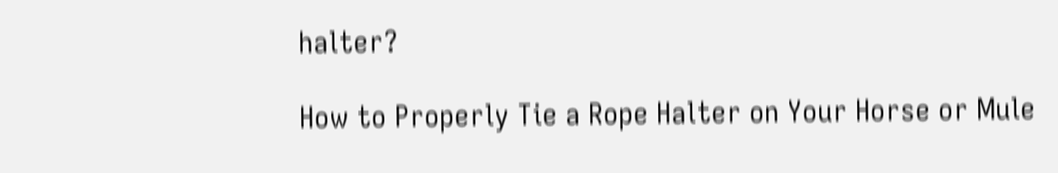halter?

How to Properly Tie a Rope Halter on Your Horse or Mule